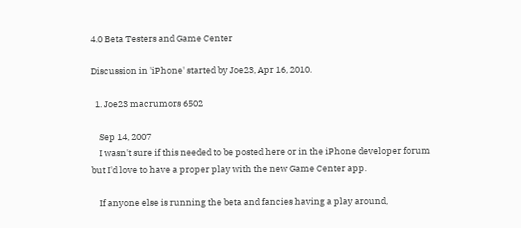4.0 Beta Testers and Game Center

Discussion in 'iPhone' started by Joe23, Apr 16, 2010.

  1. Joe23 macrumors 6502

    Sep 14, 2007
    I wasn't sure if this needed to be posted here or in the iPhone developer forum but I'd love to have a proper play with the new Game Center app.

    If anyone else is running the beta and fancies having a play around,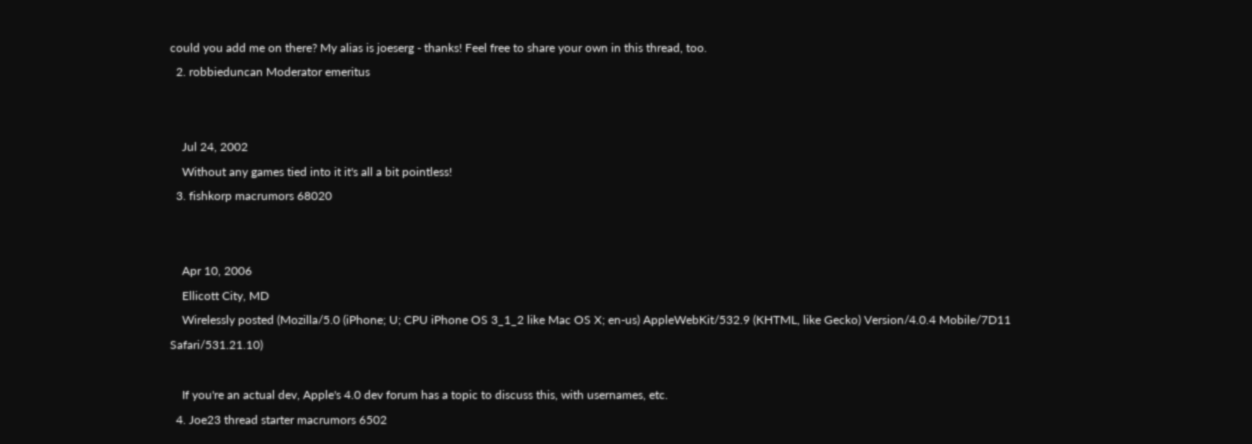could you add me on there? My alias is joeserg - thanks! Feel free to share your own in this thread, too.
  2. robbieduncan Moderator emeritus


    Jul 24, 2002
    Without any games tied into it it's all a bit pointless!
  3. fishkorp macrumors 68020


    Apr 10, 2006
    Ellicott City, MD
    Wirelessly posted (Mozilla/5.0 (iPhone; U; CPU iPhone OS 3_1_2 like Mac OS X; en-us) AppleWebKit/532.9 (KHTML, like Gecko) Version/4.0.4 Mobile/7D11 Safari/531.21.10)

    If you're an actual dev, Apple's 4.0 dev forum has a topic to discuss this, with usernames, etc.
  4. Joe23 thread starter macrumors 6502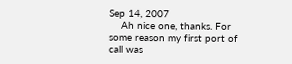Sep 14, 2007
    Ah nice one, thanks. For some reason my first port of call was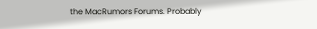the MacRumors Forums. Probably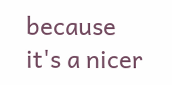because it's a nicer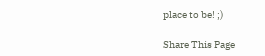place to be! ;)

Share This Page